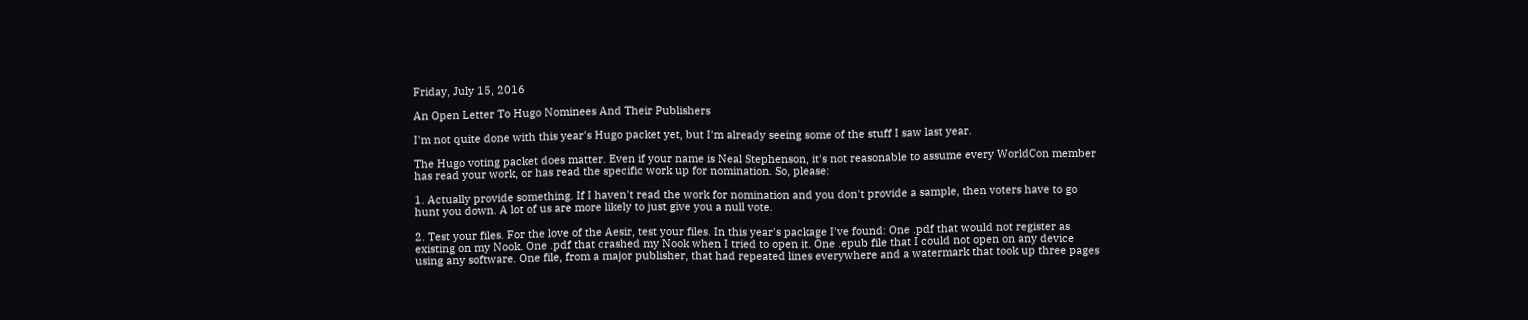Friday, July 15, 2016

An Open Letter To Hugo Nominees And Their Publishers

I'm not quite done with this year's Hugo packet yet, but I'm already seeing some of the stuff I saw last year.

The Hugo voting packet does matter. Even if your name is Neal Stephenson, it's not reasonable to assume every WorldCon member has read your work, or has read the specific work up for nomination. So, please:

1. Actually provide something. If I haven't read the work for nomination and you don't provide a sample, then voters have to go hunt you down. A lot of us are more likely to just give you a null vote.

2. Test your files. For the love of the Aesir, test your files. In this year's package I've found: One .pdf that would not register as existing on my Nook. One .pdf that crashed my Nook when I tried to open it. One .epub file that I could not open on any device using any software. One file, from a major publisher, that had repeated lines everywhere and a watermark that took up three pages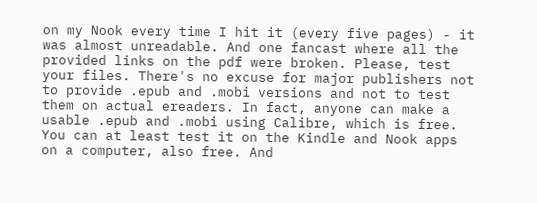on my Nook every time I hit it (every five pages) - it was almost unreadable. And one fancast where all the provided links on the pdf were broken. Please, test your files. There's no excuse for major publishers not to provide .epub and .mobi versions and not to test them on actual ereaders. In fact, anyone can make a usable .epub and .mobi using Calibre, which is free. You can at least test it on the Kindle and Nook apps on a computer, also free. And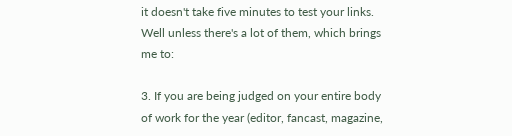it doesn't take five minutes to test your links. Well unless there's a lot of them, which brings me to:

3. If you are being judged on your entire body of work for the year (editor, fancast, magazine,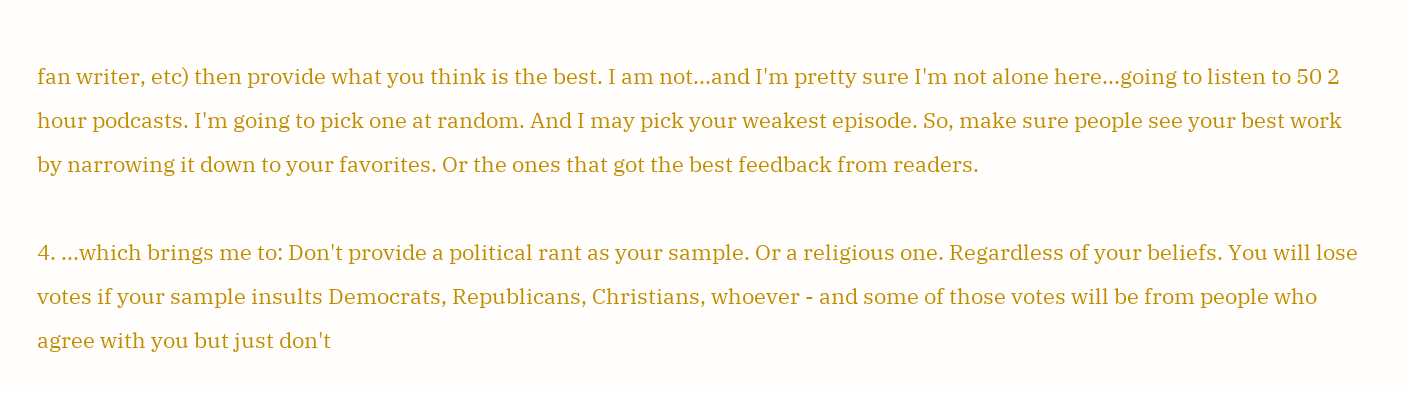fan writer, etc) then provide what you think is the best. I am not...and I'm pretty sure I'm not alone here...going to listen to 50 2 hour podcasts. I'm going to pick one at random. And I may pick your weakest episode. So, make sure people see your best work by narrowing it down to your favorites. Or the ones that got the best feedback from readers.

4. ...which brings me to: Don't provide a political rant as your sample. Or a religious one. Regardless of your beliefs. You will lose votes if your sample insults Democrats, Republicans, Christians, whoever - and some of those votes will be from people who agree with you but just don't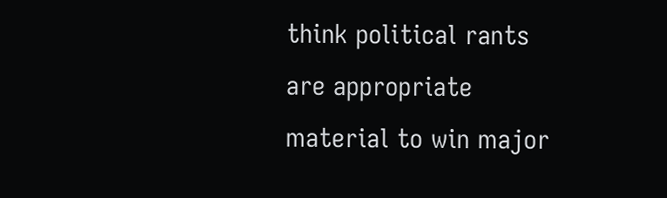think political rants are appropriate material to win major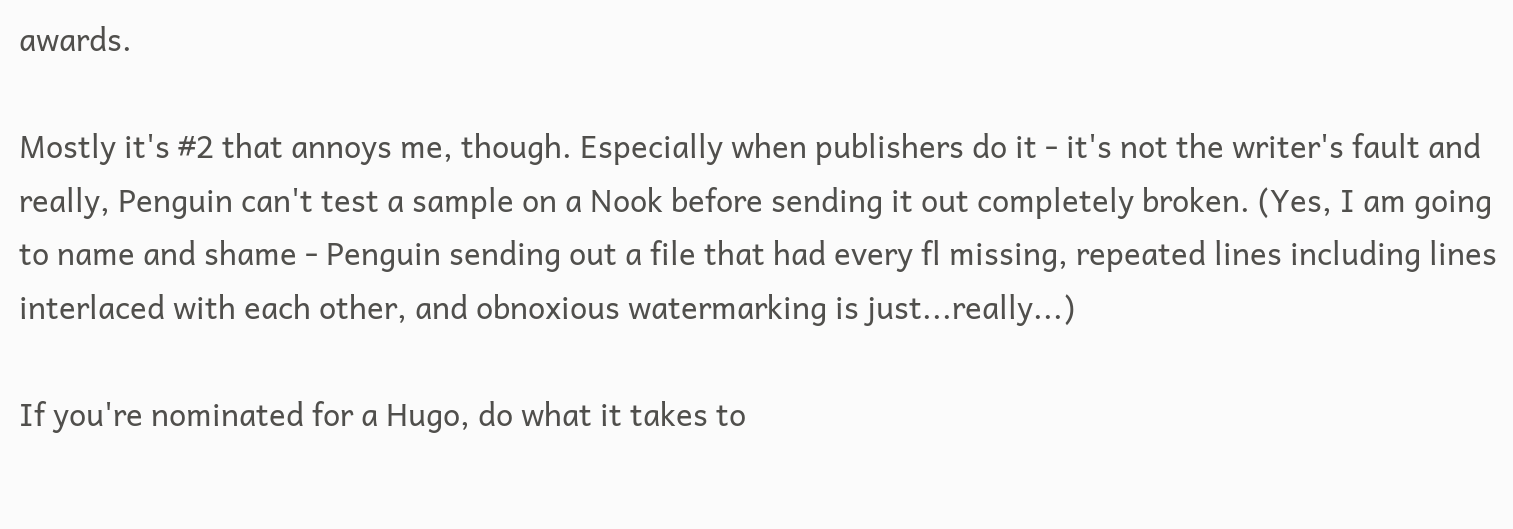awards.

Mostly it's #2 that annoys me, though. Especially when publishers do it - it's not the writer's fault and really, Penguin can't test a sample on a Nook before sending it out completely broken. (Yes, I am going to name and shame - Penguin sending out a file that had every fl missing, repeated lines including lines interlaced with each other, and obnoxious watermarking is just...really...)

If you're nominated for a Hugo, do what it takes to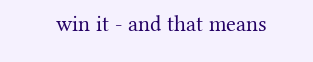win it - and that means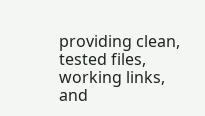providing clean, tested files, working links, and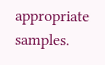appropriate samples.